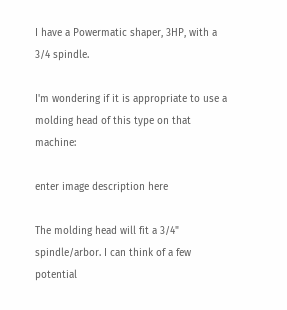I have a Powermatic shaper, 3HP, with a 3/4 spindle.

I'm wondering if it is appropriate to use a molding head of this type on that machine:

enter image description here

The molding head will fit a 3/4" spindle/arbor. I can think of a few potential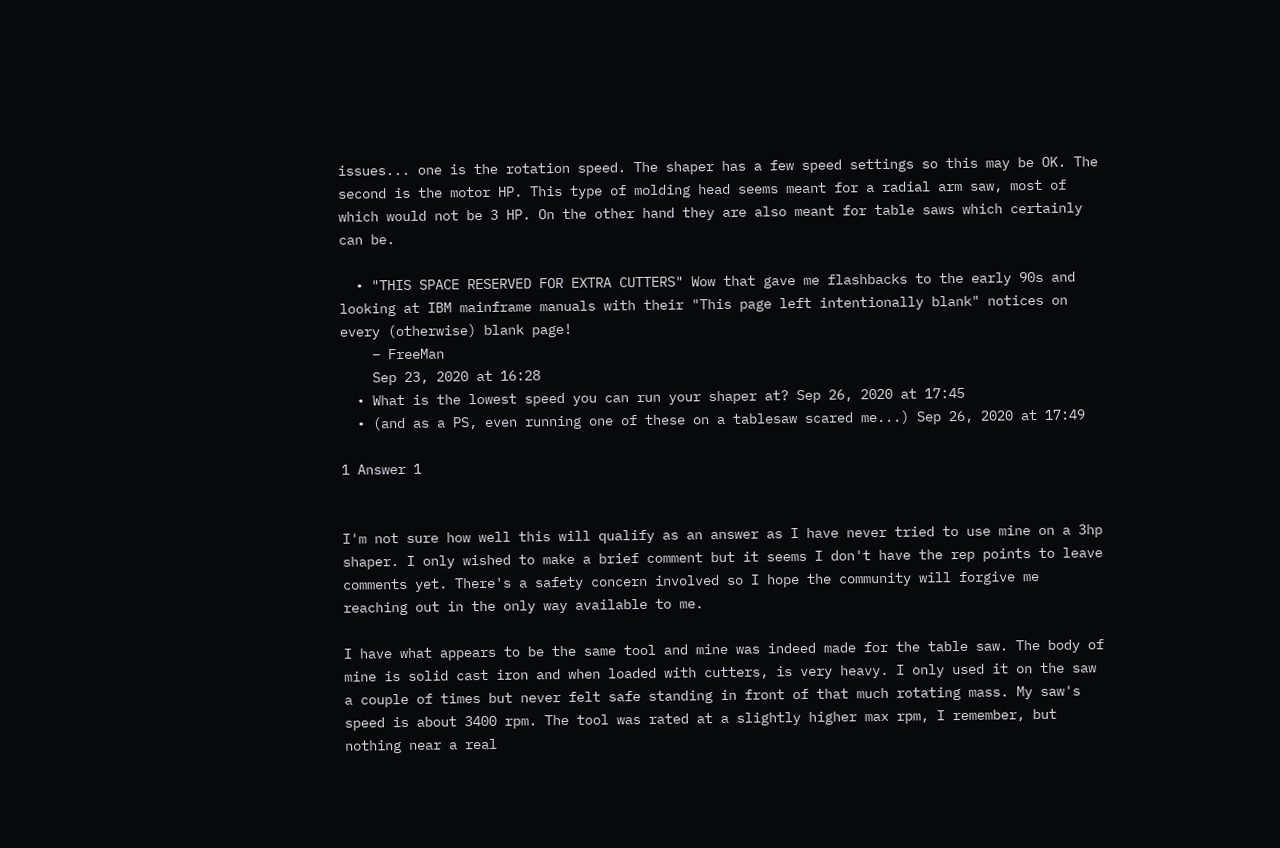issues... one is the rotation speed. The shaper has a few speed settings so this may be OK. The second is the motor HP. This type of molding head seems meant for a radial arm saw, most of which would not be 3 HP. On the other hand they are also meant for table saws which certainly can be.

  • "THIS SPACE RESERVED FOR EXTRA CUTTERS" Wow that gave me flashbacks to the early 90s and looking at IBM mainframe manuals with their "This page left intentionally blank" notices on every (otherwise) blank page!
    – FreeMan
    Sep 23, 2020 at 16:28
  • What is the lowest speed you can run your shaper at? Sep 26, 2020 at 17:45
  • (and as a PS, even running one of these on a tablesaw scared me...) Sep 26, 2020 at 17:49

1 Answer 1


I'm not sure how well this will qualify as an answer as I have never tried to use mine on a 3hp shaper. I only wished to make a brief comment but it seems I don't have the rep points to leave comments yet. There's a safety concern involved so I hope the community will forgive me reaching out in the only way available to me.

I have what appears to be the same tool and mine was indeed made for the table saw. The body of mine is solid cast iron and when loaded with cutters, is very heavy. I only used it on the saw a couple of times but never felt safe standing in front of that much rotating mass. My saw's speed is about 3400 rpm. The tool was rated at a slightly higher max rpm, I remember, but nothing near a real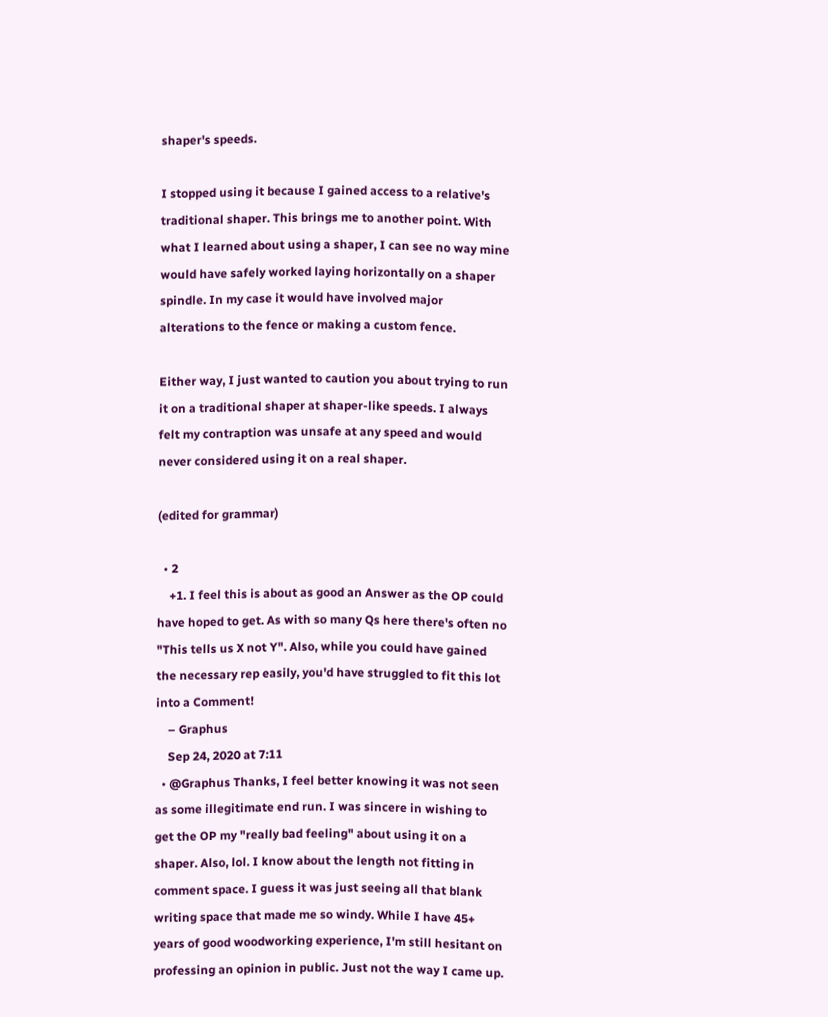shaper's speeds.

I stopped using it because I gained access to a relative's traditional shaper. This brings me to another point. With what I learned about using a shaper, I can see no way mine would have safely worked laying horizontally on a shaper spindle. In my case it would have involved major alterations to the fence or making a custom fence.

Either way, I just wanted to caution you about trying to run it on a traditional shaper at shaper-like speeds. I always felt my contraption was unsafe at any speed and would never considered using it on a real shaper.

(edited for grammar)

  • 2
    +1. I feel this is about as good an Answer as the OP could have hoped to get. As with so many Qs here there's often no "This tells us X not Y". Also, while you could have gained the necessary rep easily, you'd have struggled to fit this lot into a Comment!
    – Graphus
    Sep 24, 2020 at 7:11
  • @Graphus Thanks, I feel better knowing it was not seen as some illegitimate end run. I was sincere in wishing to get the OP my "really bad feeling" about using it on a shaper. Also, lol. I know about the length not fitting in comment space. I guess it was just seeing all that blank writing space that made me so windy. While I have 45+ years of good woodworking experience, I'm still hesitant on professing an opinion in public. Just not the way I came up.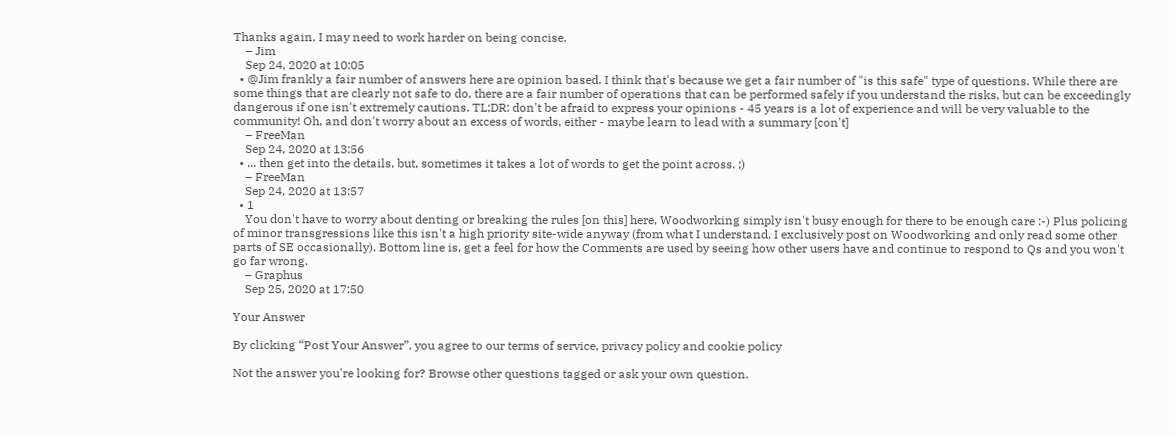Thanks again. I may need to work harder on being concise.
    – Jim
    Sep 24, 2020 at 10:05
  • @Jim frankly a fair number of answers here are opinion based. I think that's because we get a fair number of "is this safe" type of questions. While there are some things that are clearly not safe to do, there are a fair number of operations that can be performed safely if you understand the risks, but can be exceedingly dangerous if one isn't extremely cautions. TL;DR: don't be afraid to express your opinions - 45 years is a lot of experience and will be very valuable to the community! Oh, and don't worry about an excess of words, either - maybe learn to lead with a summary [con't]
    – FreeMan
    Sep 24, 2020 at 13:56
  • ... then get into the details, but, sometimes it takes a lot of words to get the point across. ;)
    – FreeMan
    Sep 24, 2020 at 13:57
  • 1
    You don't have to worry about denting or breaking the rules [on this] here, Woodworking simply isn't busy enough for there to be enough care :-) Plus policing of minor transgressions like this isn't a high priority site-wide anyway (from what I understand, I exclusively post on Woodworking and only read some other parts of SE occasionally). Bottom line is, get a feel for how the Comments are used by seeing how other users have and continue to respond to Qs and you won't go far wrong.
    – Graphus
    Sep 25, 2020 at 17:50

Your Answer

By clicking “Post Your Answer”, you agree to our terms of service, privacy policy and cookie policy

Not the answer you're looking for? Browse other questions tagged or ask your own question.